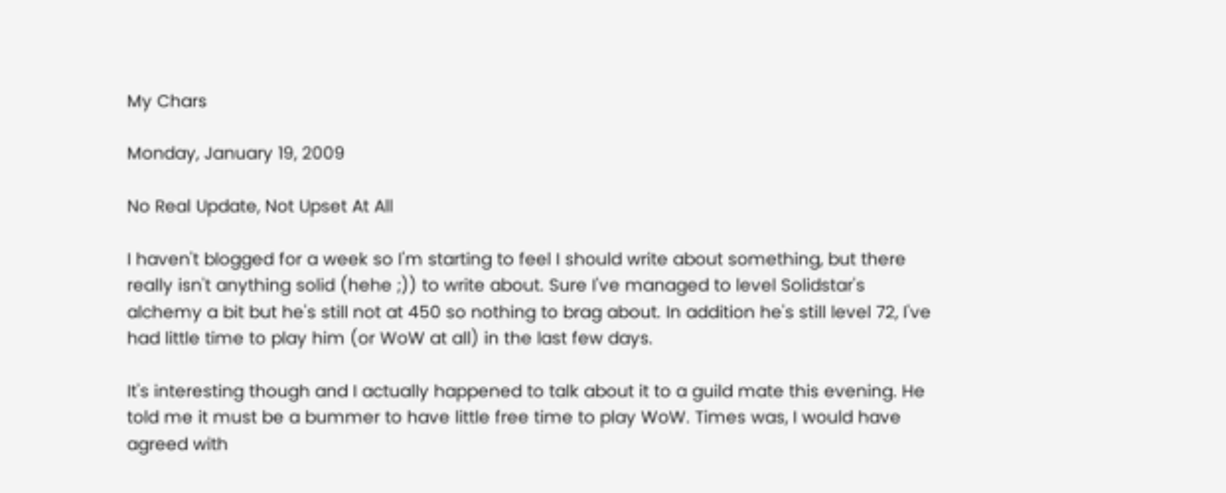My Chars

Monday, January 19, 2009

No Real Update, Not Upset At All

I haven't blogged for a week so I'm starting to feel I should write about something, but there really isn't anything solid (hehe ;)) to write about. Sure I've managed to level Solidstar's alchemy a bit but he's still not at 450 so nothing to brag about. In addition he's still level 72, I've had little time to play him (or WoW at all) in the last few days.

It's interesting though and I actually happened to talk about it to a guild mate this evening. He told me it must be a bummer to have little free time to play WoW. Times was, I would have agreed with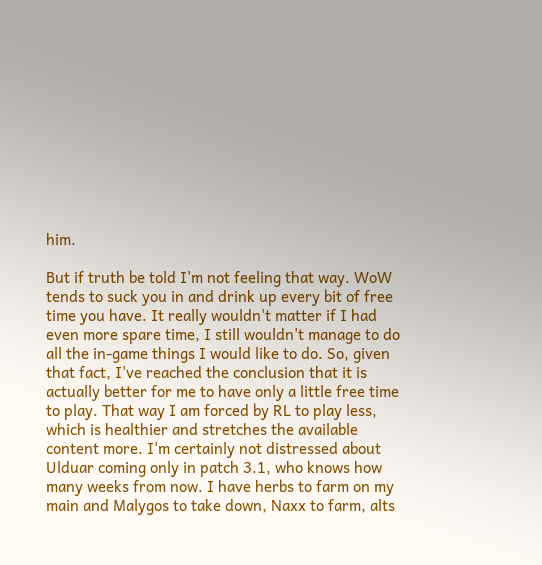him.

But if truth be told I'm not feeling that way. WoW tends to suck you in and drink up every bit of free time you have. It really wouldn't matter if I had even more spare time, I still wouldn't manage to do all the in-game things I would like to do. So, given that fact, I've reached the conclusion that it is actually better for me to have only a little free time to play. That way I am forced by RL to play less, which is healthier and stretches the available content more. I'm certainly not distressed about Ulduar coming only in patch 3.1, who knows how many weeks from now. I have herbs to farm on my main and Malygos to take down, Naxx to farm, alts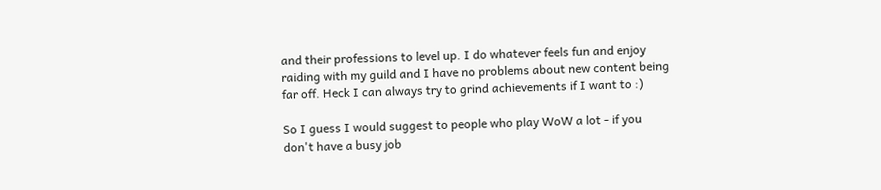and their professions to level up. I do whatever feels fun and enjoy raiding with my guild and I have no problems about new content being far off. Heck I can always try to grind achievements if I want to :)

So I guess I would suggest to people who play WoW a lot - if you don't have a busy job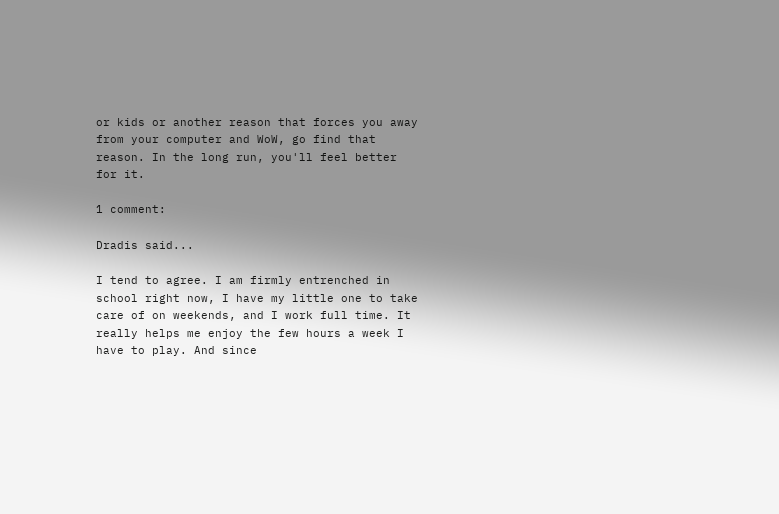or kids or another reason that forces you away from your computer and WoW, go find that reason. In the long run, you'll feel better for it.

1 comment:

Dradis said...

I tend to agree. I am firmly entrenched in school right now, I have my little one to take care of on weekends, and I work full time. It really helps me enjoy the few hours a week I have to play. And since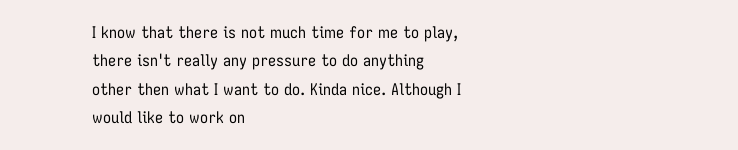I know that there is not much time for me to play, there isn't really any pressure to do anything other then what I want to do. Kinda nice. Although I would like to work on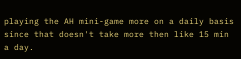playing the AH mini-game more on a daily basis since that doesn't take more then like 15 min a day.